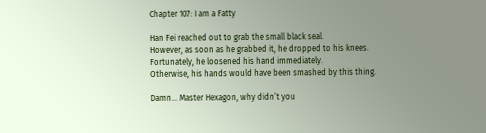Chapter 107: I am a Fatty

Han Fei reached out to grab the small black seal.
However, as soon as he grabbed it, he dropped to his knees.
Fortunately, he loosened his hand immediately.
Otherwise, his hands would have been smashed by this thing.

Damn… Master Hexagon, why didn’t you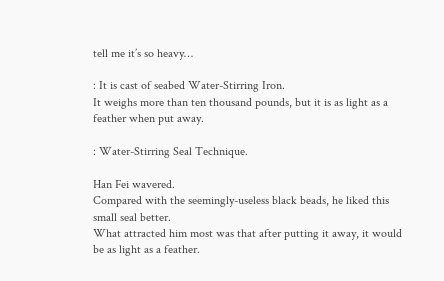tell me it’s so heavy…

: It is cast of seabed Water-Stirring Iron.
It weighs more than ten thousand pounds, but it is as light as a feather when put away.

: Water-Stirring Seal Technique.

Han Fei wavered.
Compared with the seemingly-useless black beads, he liked this small seal better.
What attracted him most was that after putting it away, it would be as light as a feather.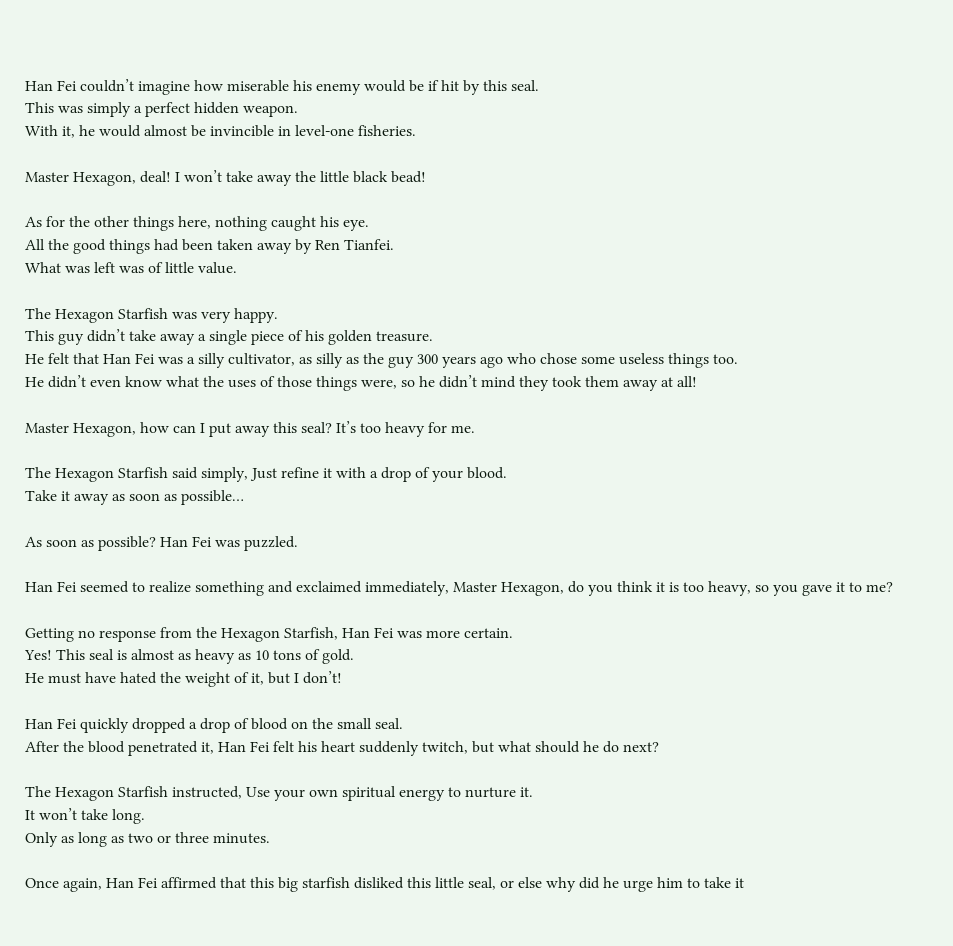Han Fei couldn’t imagine how miserable his enemy would be if hit by this seal.
This was simply a perfect hidden weapon.
With it, he would almost be invincible in level-one fisheries.

Master Hexagon, deal! I won’t take away the little black bead!

As for the other things here, nothing caught his eye.
All the good things had been taken away by Ren Tianfei.
What was left was of little value.

The Hexagon Starfish was very happy.
This guy didn’t take away a single piece of his golden treasure.
He felt that Han Fei was a silly cultivator, as silly as the guy 300 years ago who chose some useless things too.
He didn’t even know what the uses of those things were, so he didn’t mind they took them away at all!

Master Hexagon, how can I put away this seal? It’s too heavy for me.

The Hexagon Starfish said simply, Just refine it with a drop of your blood.
Take it away as soon as possible…

As soon as possible? Han Fei was puzzled.

Han Fei seemed to realize something and exclaimed immediately, Master Hexagon, do you think it is too heavy, so you gave it to me?

Getting no response from the Hexagon Starfish, Han Fei was more certain.
Yes! This seal is almost as heavy as 10 tons of gold.
He must have hated the weight of it, but I don’t!

Han Fei quickly dropped a drop of blood on the small seal.
After the blood penetrated it, Han Fei felt his heart suddenly twitch, but what should he do next?

The Hexagon Starfish instructed, Use your own spiritual energy to nurture it.
It won’t take long.
Only as long as two or three minutes.

Once again, Han Fei affirmed that this big starfish disliked this little seal, or else why did he urge him to take it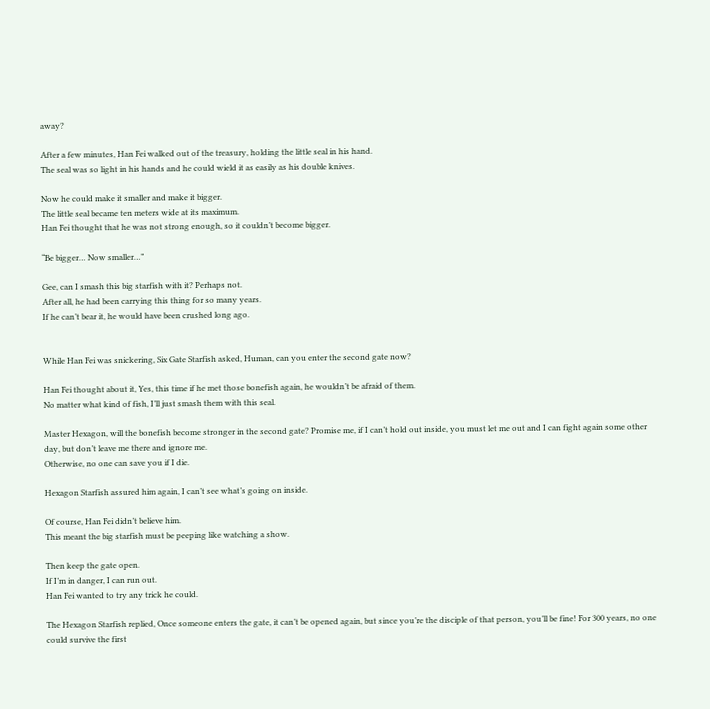away?

After a few minutes, Han Fei walked out of the treasury, holding the little seal in his hand.
The seal was so light in his hands and he could wield it as easily as his double knives.

Now he could make it smaller and make it bigger.
The little seal became ten meters wide at its maximum.
Han Fei thought that he was not strong enough, so it couldn’t become bigger.

“Be bigger… Now smaller…”

Gee, can I smash this big starfish with it? Perhaps not.
After all, he had been carrying this thing for so many years.
If he can’t bear it, he would have been crushed long ago.


While Han Fei was snickering, Six Gate Starfish asked, Human, can you enter the second gate now?

Han Fei thought about it, Yes, this time if he met those bonefish again, he wouldn’t be afraid of them.
No matter what kind of fish, I’ll just smash them with this seal.

Master Hexagon, will the bonefish become stronger in the second gate? Promise me, if I can’t hold out inside, you must let me out and I can fight again some other day, but don’t leave me there and ignore me.
Otherwise, no one can save you if I die.

Hexagon Starfish assured him again, I can’t see what’s going on inside.

Of course, Han Fei didn’t believe him.
This meant the big starfish must be peeping like watching a show.

Then keep the gate open.
If I’m in danger, I can run out.
Han Fei wanted to try any trick he could.

The Hexagon Starfish replied, Once someone enters the gate, it can’t be opened again, but since you’re the disciple of that person, you’ll be fine! For 300 years, no one could survive the first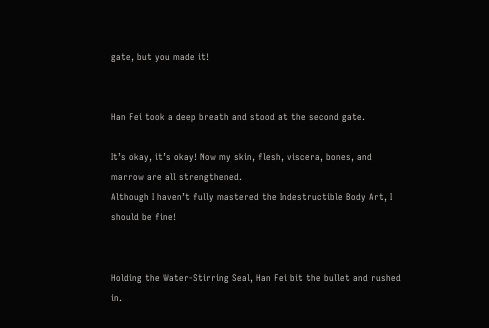gate, but you made it!


Han Fei took a deep breath and stood at the second gate.

It’s okay, it’s okay! Now my skin, flesh, viscera, bones, and marrow are all strengthened.
Although I haven’t fully mastered the Indestructible Body Art, I should be fine!


Holding the Water-Stirring Seal, Han Fei bit the bullet and rushed in.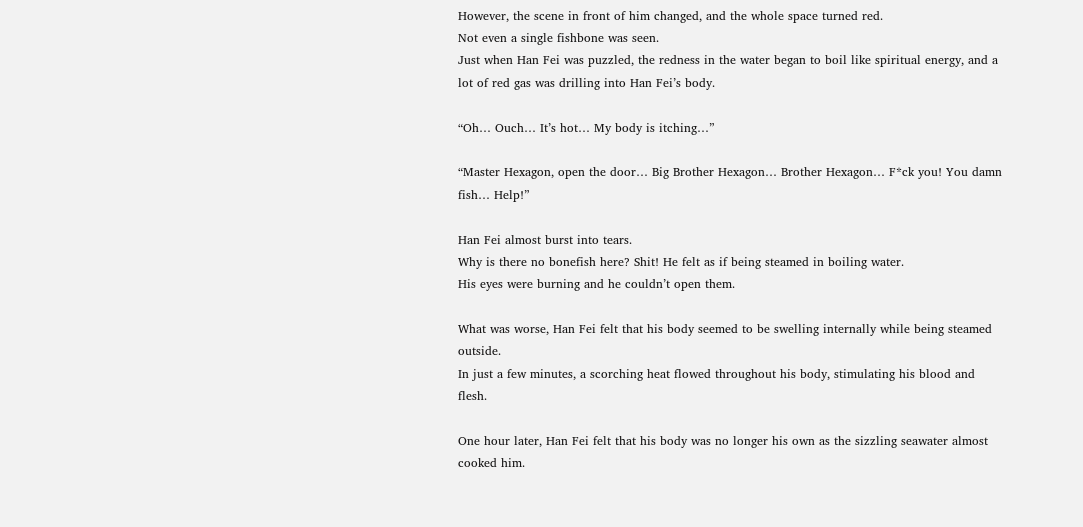However, the scene in front of him changed, and the whole space turned red.
Not even a single fishbone was seen.
Just when Han Fei was puzzled, the redness in the water began to boil like spiritual energy, and a lot of red gas was drilling into Han Fei’s body.

“Oh… Ouch… It’s hot… My body is itching…”

“Master Hexagon, open the door… Big Brother Hexagon… Brother Hexagon… F*ck you! You damn fish… Help!”

Han Fei almost burst into tears.
Why is there no bonefish here? Shit! He felt as if being steamed in boiling water.
His eyes were burning and he couldn’t open them.

What was worse, Han Fei felt that his body seemed to be swelling internally while being steamed outside.
In just a few minutes, a scorching heat flowed throughout his body, stimulating his blood and flesh.

One hour later, Han Fei felt that his body was no longer his own as the sizzling seawater almost cooked him.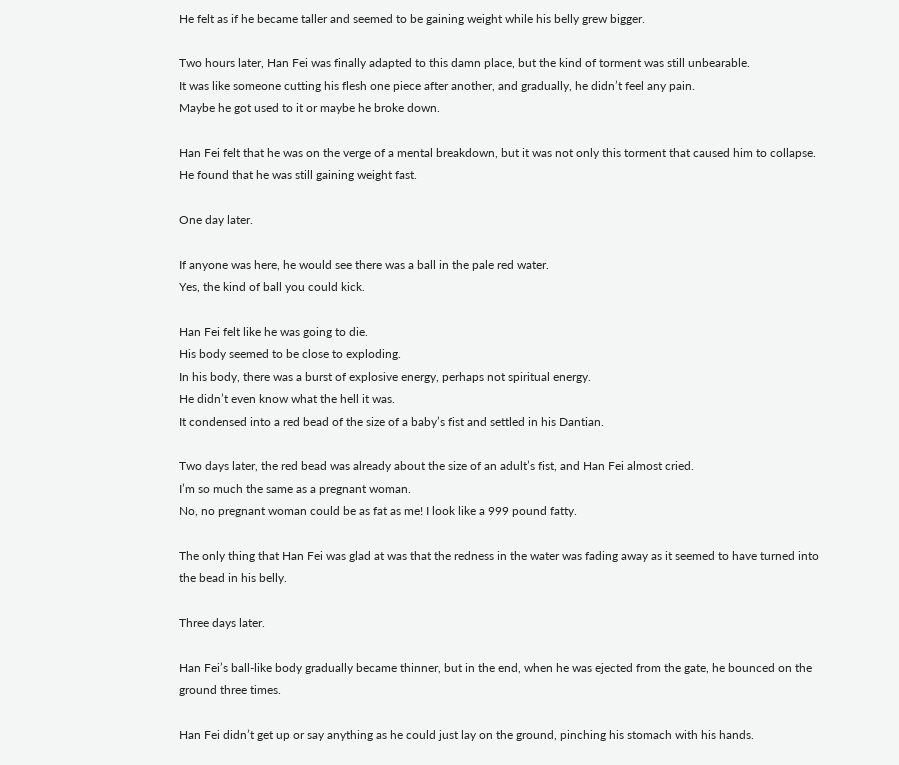He felt as if he became taller and seemed to be gaining weight while his belly grew bigger.

Two hours later, Han Fei was finally adapted to this damn place, but the kind of torment was still unbearable.
It was like someone cutting his flesh one piece after another, and gradually, he didn’t feel any pain.
Maybe he got used to it or maybe he broke down.

Han Fei felt that he was on the verge of a mental breakdown, but it was not only this torment that caused him to collapse.
He found that he was still gaining weight fast.

One day later.

If anyone was here, he would see there was a ball in the pale red water.
Yes, the kind of ball you could kick.

Han Fei felt like he was going to die.
His body seemed to be close to exploding.
In his body, there was a burst of explosive energy, perhaps not spiritual energy.
He didn’t even know what the hell it was.
It condensed into a red bead of the size of a baby’s fist and settled in his Dantian.

Two days later, the red bead was already about the size of an adult’s fist, and Han Fei almost cried.
I’m so much the same as a pregnant woman.
No, no pregnant woman could be as fat as me! I look like a 999 pound fatty.

The only thing that Han Fei was glad at was that the redness in the water was fading away as it seemed to have turned into the bead in his belly.

Three days later.

Han Fei’s ball-like body gradually became thinner, but in the end, when he was ejected from the gate, he bounced on the ground three times.

Han Fei didn’t get up or say anything as he could just lay on the ground, pinching his stomach with his hands.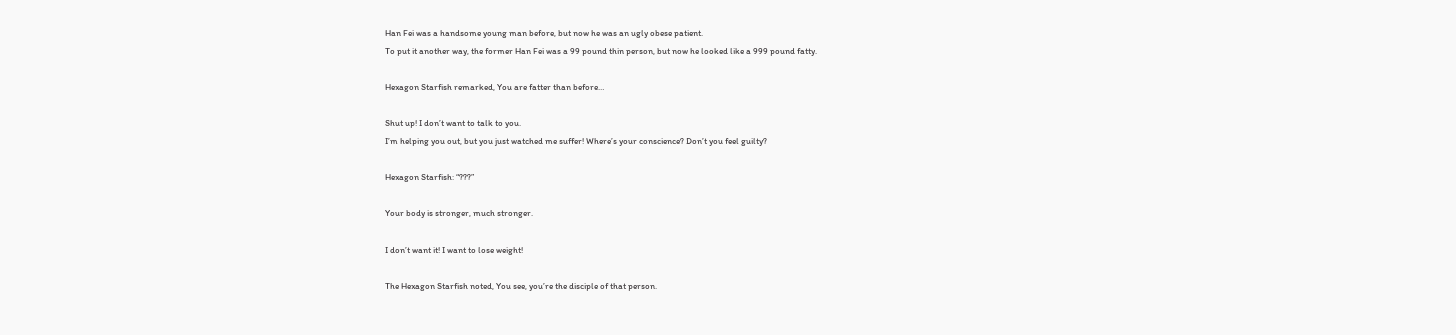Han Fei was a handsome young man before, but now he was an ugly obese patient.
To put it another way, the former Han Fei was a 99 pound thin person, but now he looked like a 999 pound fatty.

Hexagon Starfish remarked, You are fatter than before…

Shut up! I don’t want to talk to you.
I’m helping you out, but you just watched me suffer! Where’s your conscience? Don’t you feel guilty?

Hexagon Starfish: “???”

Your body is stronger, much stronger.

I don’t want it! I want to lose weight!

The Hexagon Starfish noted, You see, you’re the disciple of that person.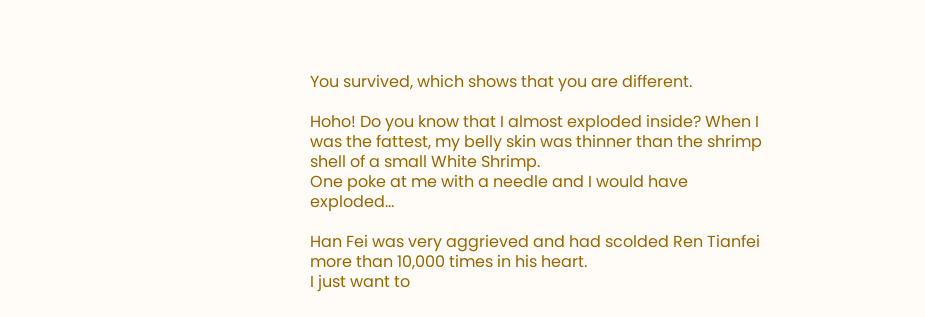You survived, which shows that you are different.

Hoho! Do you know that I almost exploded inside? When I was the fattest, my belly skin was thinner than the shrimp shell of a small White Shrimp.
One poke at me with a needle and I would have exploded…

Han Fei was very aggrieved and had scolded Ren Tianfei more than 10,000 times in his heart.
I just want to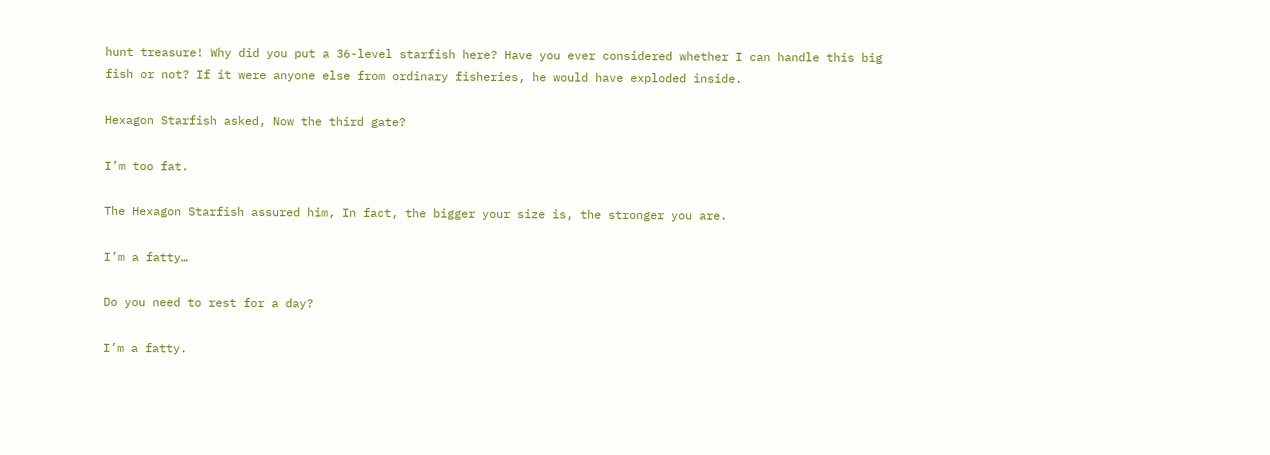hunt treasure! Why did you put a 36-level starfish here? Have you ever considered whether I can handle this big fish or not? If it were anyone else from ordinary fisheries, he would have exploded inside.

Hexagon Starfish asked, Now the third gate?

I’m too fat.

The Hexagon Starfish assured him, In fact, the bigger your size is, the stronger you are.

I’m a fatty…

Do you need to rest for a day?

I’m a fatty.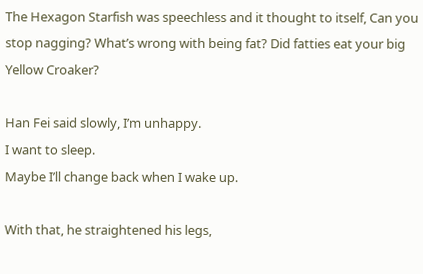The Hexagon Starfish was speechless and it thought to itself, Can you stop nagging? What’s wrong with being fat? Did fatties eat your big Yellow Croaker?

Han Fei said slowly, I’m unhappy.
I want to sleep.
Maybe I’ll change back when I wake up.

With that, he straightened his legs,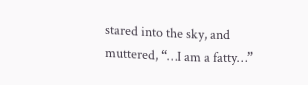stared into the sky, and muttered, “…I am a fatty…”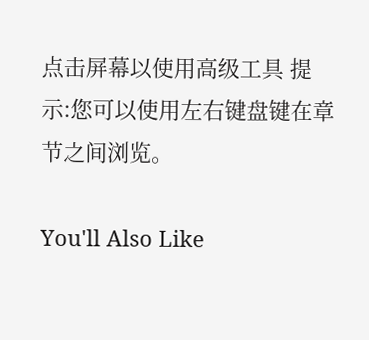点击屏幕以使用高级工具 提示:您可以使用左右键盘键在章节之间浏览。

You'll Also Like